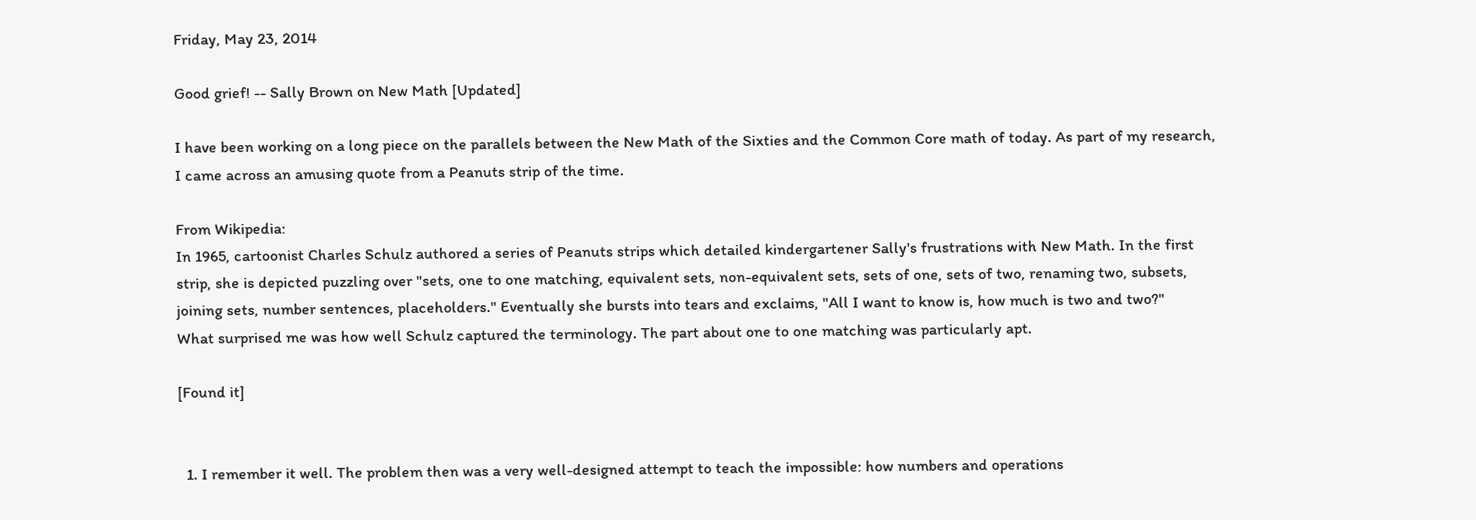Friday, May 23, 2014

Good grief! -- Sally Brown on New Math [Updated]

I have been working on a long piece on the parallels between the New Math of the Sixties and the Common Core math of today. As part of my research, I came across an amusing quote from a Peanuts strip of the time.

From Wikipedia:
In 1965, cartoonist Charles Schulz authored a series of Peanuts strips which detailed kindergartener Sally's frustrations with New Math. In the first strip, she is depicted puzzling over "sets, one to one matching, equivalent sets, non-equivalent sets, sets of one, sets of two, renaming two, subsets, joining sets, number sentences, placeholders." Eventually she bursts into tears and exclaims, "All I want to know is, how much is two and two?"
What surprised me was how well Schulz captured the terminology. The part about one to one matching was particularly apt.

[Found it]


  1. I remember it well. The problem then was a very well-designed attempt to teach the impossible: how numbers and operations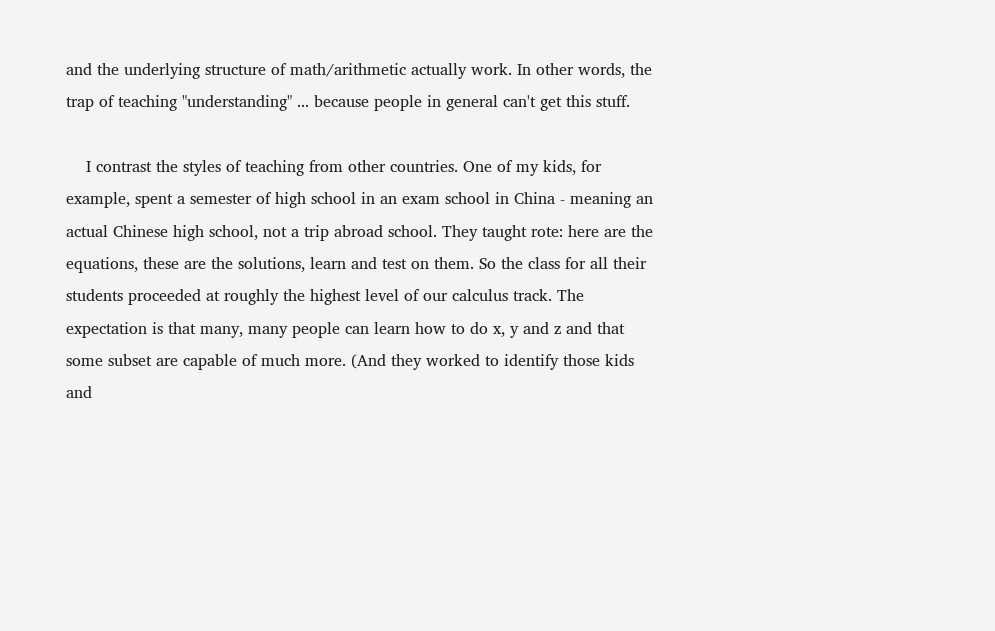and the underlying structure of math/arithmetic actually work. In other words, the trap of teaching "understanding" ... because people in general can't get this stuff.

    I contrast the styles of teaching from other countries. One of my kids, for example, spent a semester of high school in an exam school in China - meaning an actual Chinese high school, not a trip abroad school. They taught rote: here are the equations, these are the solutions, learn and test on them. So the class for all their students proceeded at roughly the highest level of our calculus track. The expectation is that many, many people can learn how to do x, y and z and that some subset are capable of much more. (And they worked to identify those kids and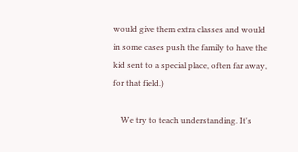would give them extra classes and would in some cases push the family to have the kid sent to a special place, often far away, for that field.)

    We try to teach understanding. It's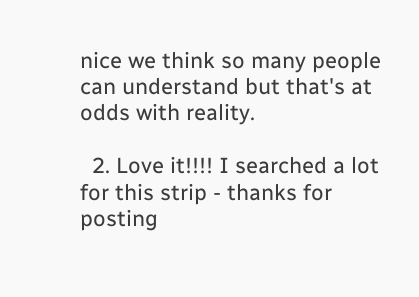nice we think so many people can understand but that's at odds with reality.

  2. Love it!!!! I searched a lot for this strip - thanks for posting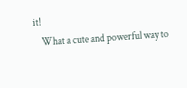it!
    What a cute and powerful way to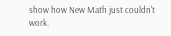show how New Math just couldn't work.